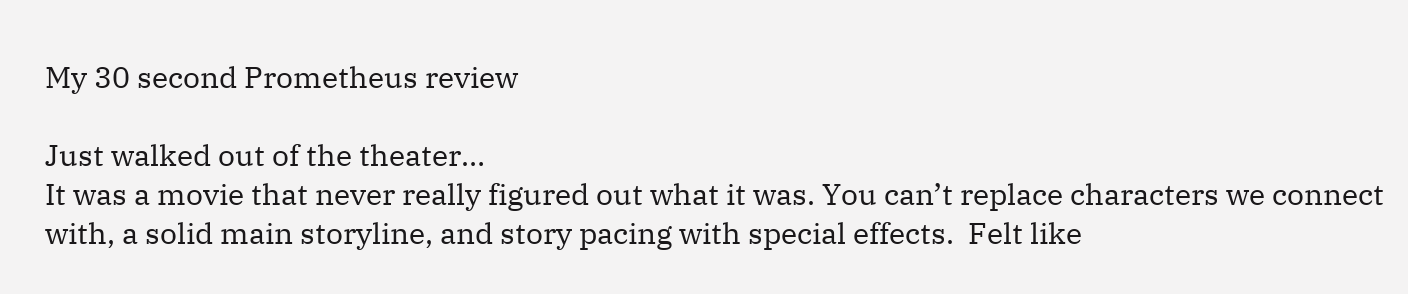My 30 second Prometheus review

Just walked out of the theater…
It was a movie that never really figured out what it was. You can’t replace characters we connect with, a solid main storyline, and story pacing with special effects.  Felt like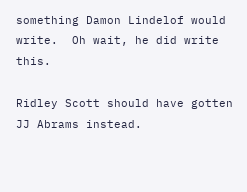something Damon Lindelof would write.  Oh wait, he did write this.

Ridley Scott should have gotten JJ Abrams instead.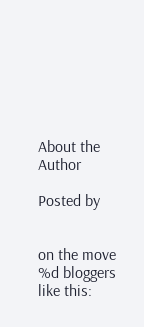About the Author

Posted by


on the move
%d bloggers like this: